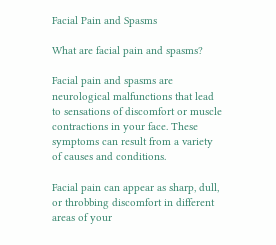Facial Pain and Spasms

What are facial pain and spasms?

Facial pain and spasms are neurological malfunctions that lead to sensations of discomfort or muscle contractions in your face. These symptoms can result from a variety of causes and conditions.

Facial pain can appear as sharp, dull, or throbbing discomfort in different areas of your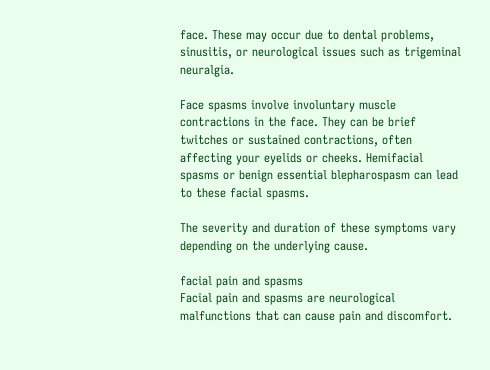face. These may occur due to dental problems, sinusitis, or neurological issues such as trigeminal neuralgia.

Face spasms involve involuntary muscle contractions in the face. They can be brief twitches or sustained contractions, often affecting your eyelids or cheeks. Hemifacial spasms or benign essential blepharospasm can lead to these facial spasms.

The severity and duration of these symptoms vary depending on the underlying cause.

facial pain and spasms
Facial pain and spasms are neurological malfunctions that can cause pain and discomfort.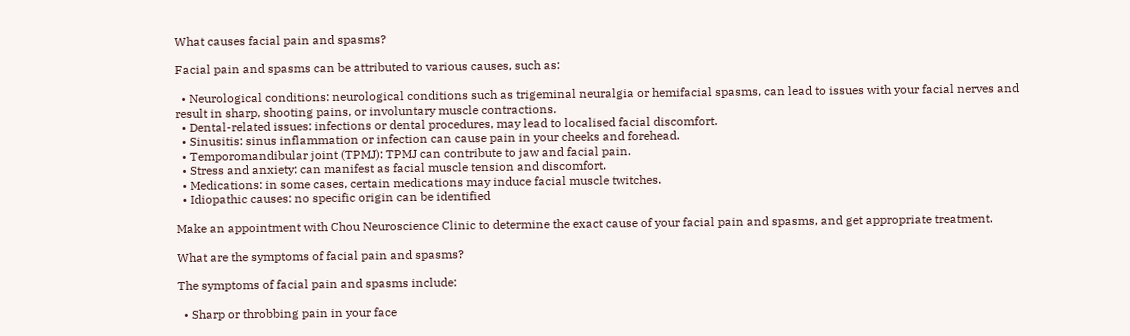What causes facial pain and spasms?

Facial pain and spasms can be attributed to various causes, such as:

  • Neurological conditions: neurological conditions such as trigeminal neuralgia or hemifacial spasms, can lead to issues with your facial nerves and result in sharp, shooting pains, or involuntary muscle contractions.
  • Dental-related issues: infections or dental procedures, may lead to localised facial discomfort.
  • Sinusitis: sinus inflammation or infection can cause pain in your cheeks and forehead.
  • Temporomandibular joint (TPMJ): TPMJ can contribute to jaw and facial pain.
  • Stress and anxiety: can manifest as facial muscle tension and discomfort.
  • Medications: in some cases, certain medications may induce facial muscle twitches.
  • Idiopathic causes: no specific origin can be identified

Make an appointment with Chou Neuroscience Clinic to determine the exact cause of your facial pain and spasms, and get appropriate treatment.

What are the symptoms of facial pain and spasms?

The symptoms of facial pain and spasms include:

  • Sharp or throbbing pain in your face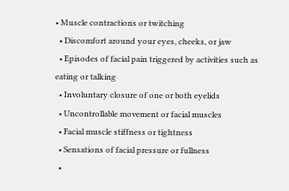• Muscle contractions or twitching
  • Discomfort around your eyes, cheeks, or jaw
  • Episodes of facial pain triggered by activities such as eating or talking
  • Involuntary closure of one or both eyelids
  • Uncontrollable movement or facial muscles
  • Facial muscle stiffness or tightness
  • Sensations of facial pressure or fullness
  •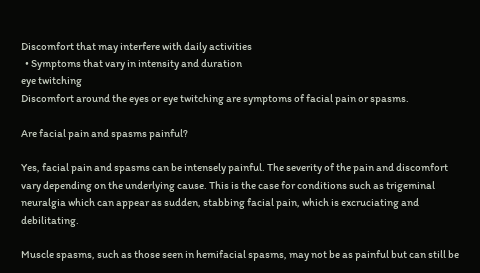Discomfort that may interfere with daily activities
  • Symptoms that vary in intensity and duration
eye twitching
Discomfort around the eyes or eye twitching are symptoms of facial pain or spasms.

Are facial pain and spasms painful?

Yes, facial pain and spasms can be intensely painful. The severity of the pain and discomfort vary depending on the underlying cause. This is the case for conditions such as trigeminal neuralgia which can appear as sudden, stabbing facial pain, which is excruciating and debilitating.

Muscle spasms, such as those seen in hemifacial spasms, may not be as painful but can still be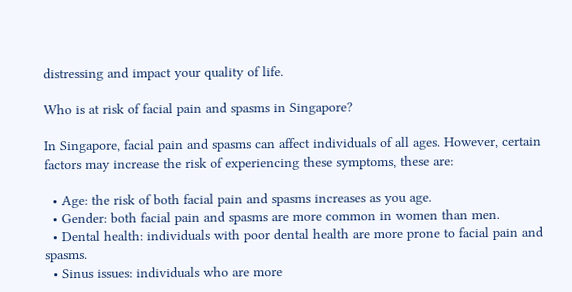distressing and impact your quality of life.

Who is at risk of facial pain and spasms in Singapore?

In Singapore, facial pain and spasms can affect individuals of all ages. However, certain factors may increase the risk of experiencing these symptoms, these are:

  • Age: the risk of both facial pain and spasms increases as you age.
  • Gender: both facial pain and spasms are more common in women than men.
  • Dental health: individuals with poor dental health are more prone to facial pain and spasms.
  • Sinus issues: individuals who are more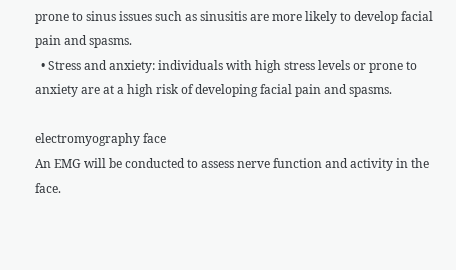prone to sinus issues such as sinusitis are more likely to develop facial pain and spasms.
  • Stress and anxiety: individuals with high stress levels or prone to anxiety are at a high risk of developing facial pain and spasms.

electromyography face
An EMG will be conducted to assess nerve function and activity in the face.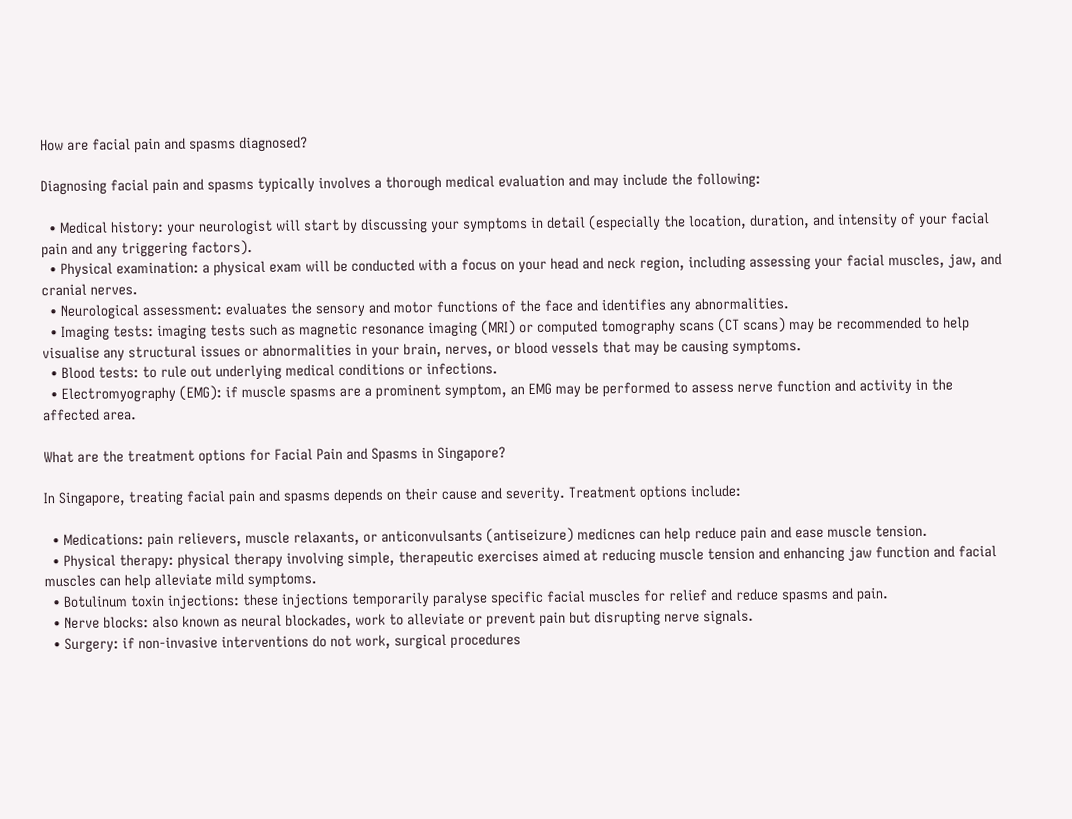How are facial pain and spasms diagnosed?

Diagnosing facial pain and spasms typically involves a thorough medical evaluation and may include the following:

  • Medical history: your neurologist will start by discussing your symptoms in detail (especially the location, duration, and intensity of your facial pain and any triggering factors).
  • Physical examination: a physical exam will be conducted with a focus on your head and neck region, including assessing your facial muscles, jaw, and cranial nerves.
  • Neurological assessment: evaluates the sensory and motor functions of the face and identifies any abnormalities.
  • Imaging tests: imaging tests such as magnetic resonance imaging (MRI) or computed tomography scans (CT scans) may be recommended to help visualise any structural issues or abnormalities in your brain, nerves, or blood vessels that may be causing symptoms.
  • Blood tests: to rule out underlying medical conditions or infections.
  • Electromyography (EMG): if muscle spasms are a prominent symptom, an EMG may be performed to assess nerve function and activity in the affected area.

What are the treatment options for Facial Pain and Spasms in Singapore?

In Singapore, treating facial pain and spasms depends on their cause and severity. Treatment options include:

  • Medications: pain relievers, muscle relaxants, or anticonvulsants (antiseizure) medicnes can help reduce pain and ease muscle tension.
  • Physical therapy: physical therapy involving simple, therapeutic exercises aimed at reducing muscle tension and enhancing jaw function and facial muscles can help alleviate mild symptoms.
  • Botulinum toxin injections: these injections temporarily paralyse specific facial muscles for relief and reduce spasms and pain.
  • Nerve blocks: also known as neural blockades, work to alleviate or prevent pain but disrupting nerve signals.
  • Surgery: if non-invasive interventions do not work, surgical procedures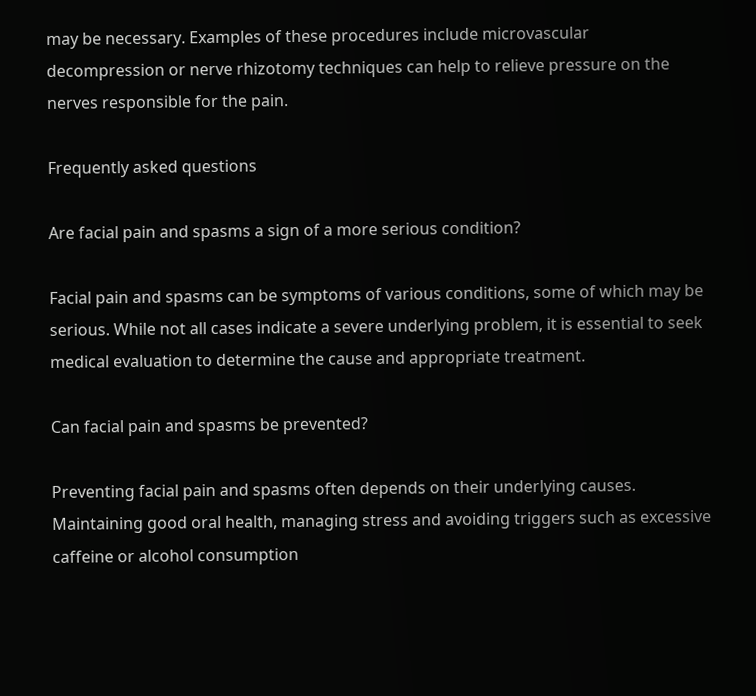may be necessary. Examples of these procedures include microvascular decompression or nerve rhizotomy techniques can help to relieve pressure on the nerves responsible for the pain.

Frequently asked questions

Are facial pain and spasms a sign of a more serious condition?

Facial pain and spasms can be symptoms of various conditions, some of which may be serious. While not all cases indicate a severe underlying problem, it is essential to seek medical evaluation to determine the cause and appropriate treatment.

Can facial pain and spasms be prevented?

Preventing facial pain and spasms often depends on their underlying causes. Maintaining good oral health, managing stress and avoiding triggers such as excessive caffeine or alcohol consumption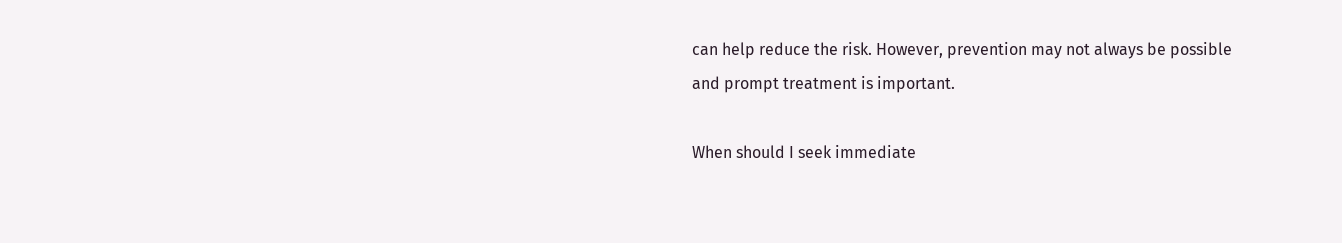can help reduce the risk. However, prevention may not always be possible and prompt treatment is important.

When should I seek immediate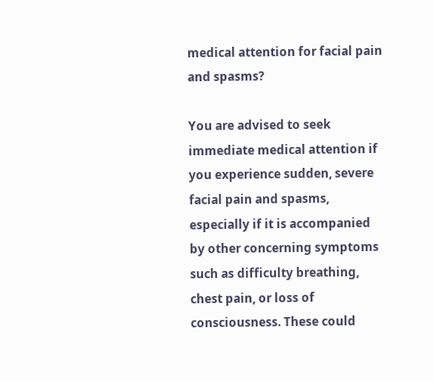medical attention for facial pain and spasms?

You are advised to seek immediate medical attention if you experience sudden, severe facial pain and spasms, especially if it is accompanied by other concerning symptoms such as difficulty breathing, chest pain, or loss of consciousness. These could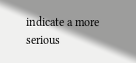indicate a more serious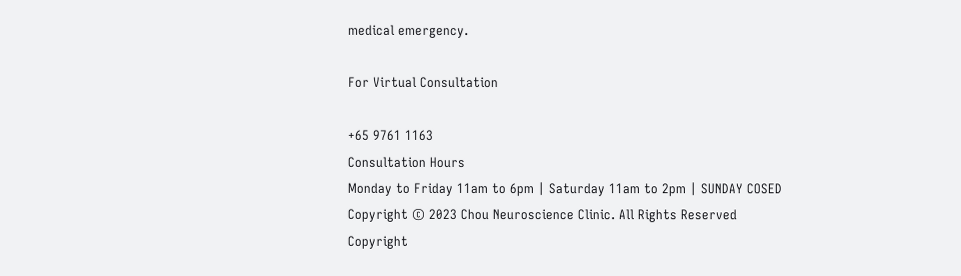medical emergency.

For Virtual Consultation

+65 9761 1163
Consultation Hours
Monday to Friday 11am to 6pm | Saturday 11am to 2pm | SUNDAY COSED
Copyright © 2023 Chou Neuroscience Clinic. All Rights Reserved
Copyright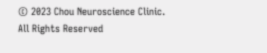© 2023 Chou Neuroscience Clinic. All Rights Reserved